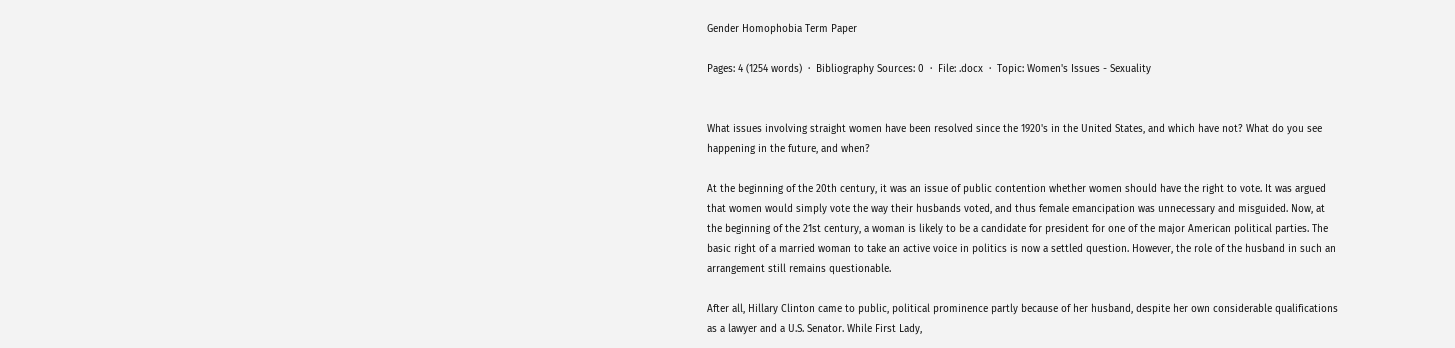Gender Homophobia Term Paper

Pages: 4 (1254 words)  ·  Bibliography Sources: 0  ·  File: .docx  ·  Topic: Women's Issues - Sexuality


What issues involving straight women have been resolved since the 1920's in the United States, and which have not? What do you see happening in the future, and when?

At the beginning of the 20th century, it was an issue of public contention whether women should have the right to vote. It was argued that women would simply vote the way their husbands voted, and thus female emancipation was unnecessary and misguided. Now, at the beginning of the 21st century, a woman is likely to be a candidate for president for one of the major American political parties. The basic right of a married woman to take an active voice in politics is now a settled question. However, the role of the husband in such an arrangement still remains questionable.

After all, Hillary Clinton came to public, political prominence partly because of her husband, despite her own considerable qualifications as a lawyer and a U.S. Senator. While First Lady,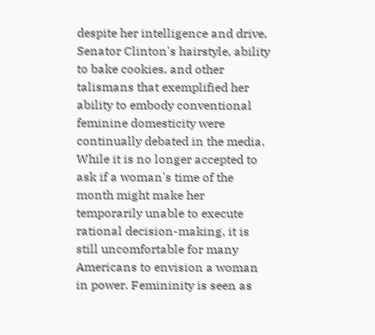despite her intelligence and drive, Senator Clinton's hairstyle, ability to bake cookies, and other talismans that exemplified her ability to embody conventional feminine domesticity were continually debated in the media. While it is no longer accepted to ask if a woman's time of the month might make her temporarily unable to execute rational decision-making, it is still uncomfortable for many Americans to envision a woman in power. Femininity is seen as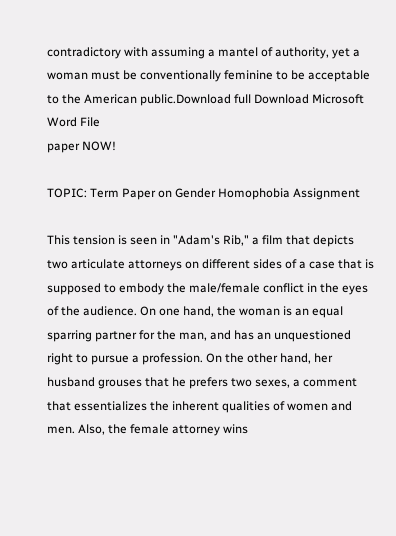contradictory with assuming a mantel of authority, yet a woman must be conventionally feminine to be acceptable to the American public.Download full Download Microsoft Word File
paper NOW!

TOPIC: Term Paper on Gender Homophobia Assignment

This tension is seen in "Adam's Rib," a film that depicts two articulate attorneys on different sides of a case that is supposed to embody the male/female conflict in the eyes of the audience. On one hand, the woman is an equal sparring partner for the man, and has an unquestioned right to pursue a profession. On the other hand, her husband grouses that he prefers two sexes, a comment that essentializes the inherent qualities of women and men. Also, the female attorney wins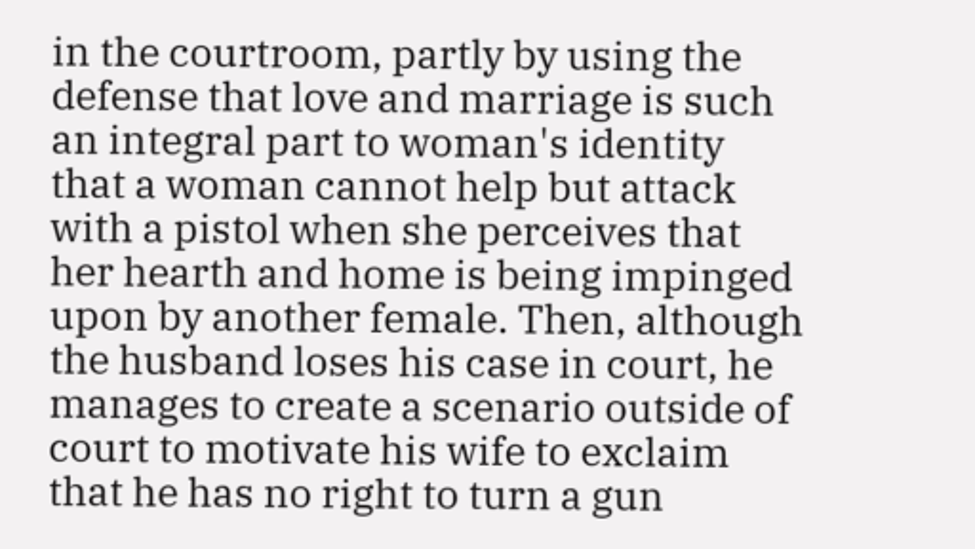in the courtroom, partly by using the defense that love and marriage is such an integral part to woman's identity that a woman cannot help but attack with a pistol when she perceives that her hearth and home is being impinged upon by another female. Then, although the husband loses his case in court, he manages to create a scenario outside of court to motivate his wife to exclaim that he has no right to turn a gun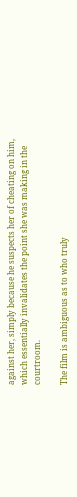against her, simply because he suspects her of cheating on him, which essentially invalidates the point she was making in the courtroom.

The film is ambiguous as to who truly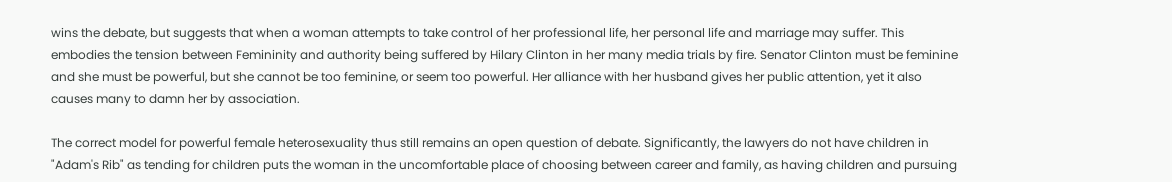wins the debate, but suggests that when a woman attempts to take control of her professional life, her personal life and marriage may suffer. This embodies the tension between Femininity and authority being suffered by Hilary Clinton in her many media trials by fire. Senator Clinton must be feminine and she must be powerful, but she cannot be too feminine, or seem too powerful. Her alliance with her husband gives her public attention, yet it also causes many to damn her by association.

The correct model for powerful female heterosexuality thus still remains an open question of debate. Significantly, the lawyers do not have children in "Adam's Rib" as tending for children puts the woman in the uncomfortable place of choosing between career and family, as having children and pursuing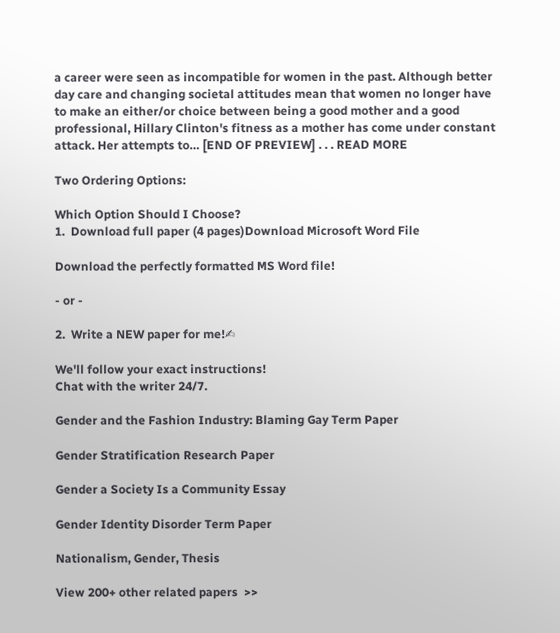a career were seen as incompatible for women in the past. Although better day care and changing societal attitudes mean that women no longer have to make an either/or choice between being a good mother and a good professional, Hillary Clinton's fitness as a mother has come under constant attack. Her attempts to… [END OF PREVIEW] . . . READ MORE

Two Ordering Options:

Which Option Should I Choose?
1.  Download full paper (4 pages)Download Microsoft Word File

Download the perfectly formatted MS Word file!

- or -

2.  Write a NEW paper for me!✍

We'll follow your exact instructions!
Chat with the writer 24/7.

Gender and the Fashion Industry: Blaming Gay Term Paper

Gender Stratification Research Paper

Gender a Society Is a Community Essay

Gender Identity Disorder Term Paper

Nationalism, Gender, Thesis

View 200+ other related papers  >>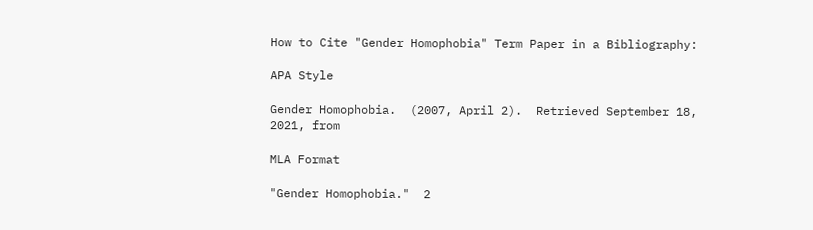How to Cite "Gender Homophobia" Term Paper in a Bibliography:

APA Style

Gender Homophobia.  (2007, April 2).  Retrieved September 18, 2021, from

MLA Format

"Gender Homophobia."  2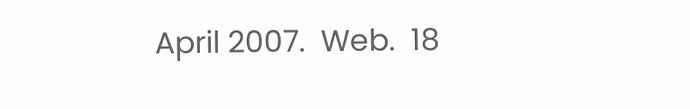April 2007.  Web.  18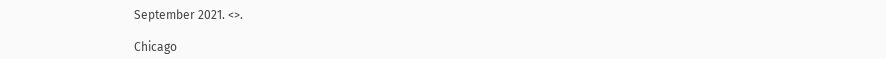September 2021. <>.

Chicago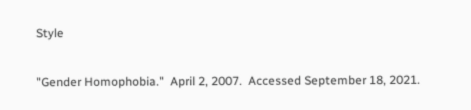Style

"Gender Homophobia."  April 2, 2007.  Accessed September 18, 2021.